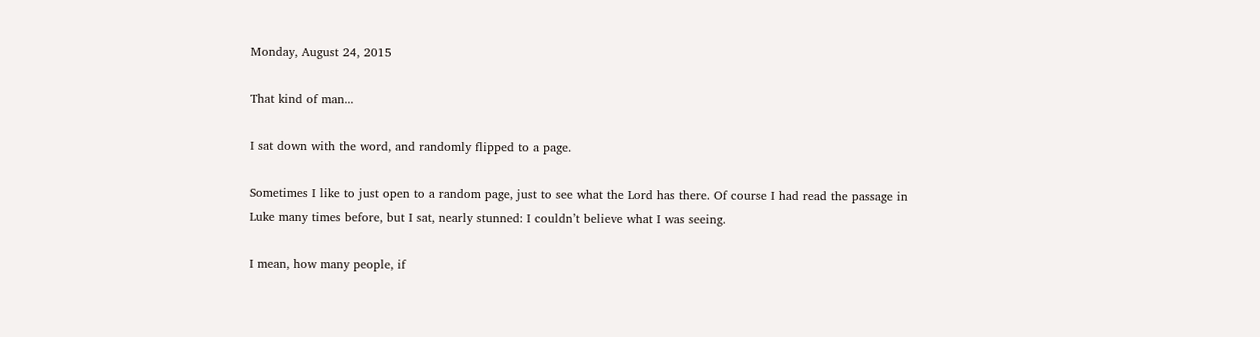Monday, August 24, 2015

That kind of man...

I sat down with the word, and randomly flipped to a page.

Sometimes I like to just open to a random page, just to see what the Lord has there. Of course I had read the passage in Luke many times before, but I sat, nearly stunned: I couldn’t believe what I was seeing.

I mean, how many people, if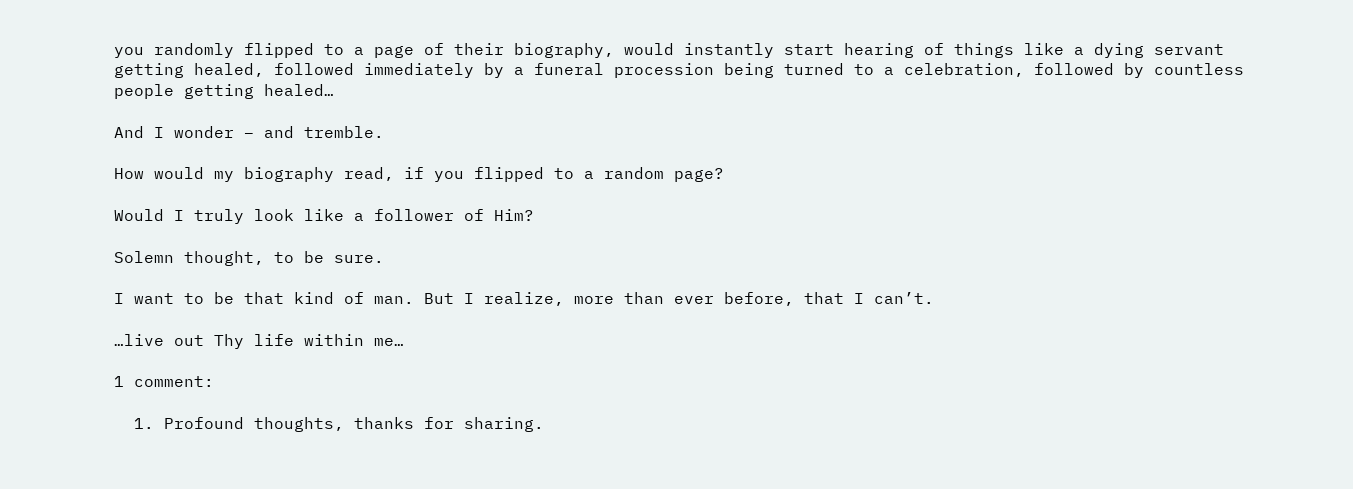you randomly flipped to a page of their biography, would instantly start hearing of things like a dying servant getting healed, followed immediately by a funeral procession being turned to a celebration, followed by countless people getting healed…

And I wonder – and tremble.

How would my biography read, if you flipped to a random page?

Would I truly look like a follower of Him?

Solemn thought, to be sure.

I want to be that kind of man. But I realize, more than ever before, that I can’t.

…live out Thy life within me…

1 comment:

  1. Profound thoughts, thanks for sharing.